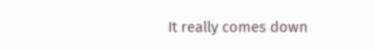It really comes down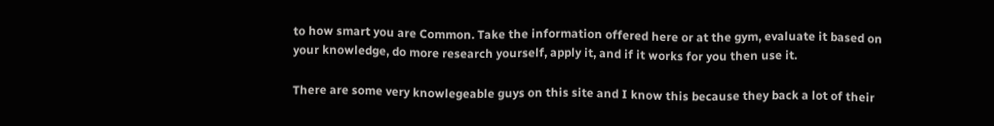to how smart you are Common. Take the information offered here or at the gym, evaluate it based on your knowledge, do more research yourself, apply it, and if it works for you then use it.

There are some very knowlegeable guys on this site and I know this because they back a lot of their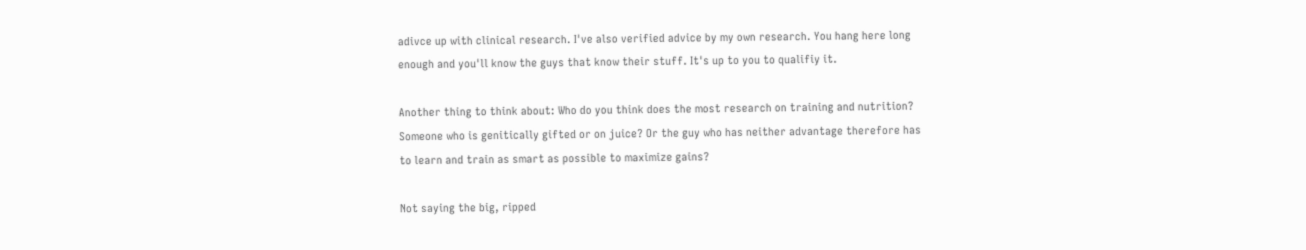adivce up with clinical research. I've also verified advice by my own research. You hang here long enough and you'll know the guys that know their stuff. It's up to you to qualifiy it.

Another thing to think about: Who do you think does the most research on training and nutrition? Someone who is genitically gifted or on juice? Or the guy who has neither advantage therefore has to learn and train as smart as possible to maximize gains?

Not saying the big, ripped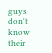guys don't know their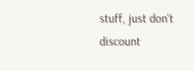stuff, just don't discount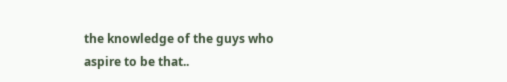the knowledge of the guys who aspire to be that..